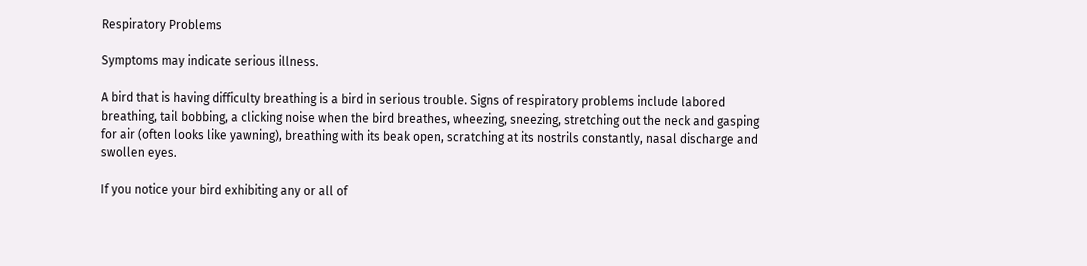Respiratory Problems

Symptoms may indicate serious illness.

A bird that is having difficulty breathing is a bird in serious trouble. Signs of respiratory problems include labored breathing, tail bobbing, a clicking noise when the bird breathes, wheezing, sneezing, stretching out the neck and gasping for air (often looks like yawning), breathing with its beak open, scratching at its nostrils constantly, nasal discharge and swollen eyes.

If you notice your bird exhibiting any or all of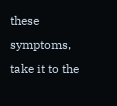these symptoms, take it to the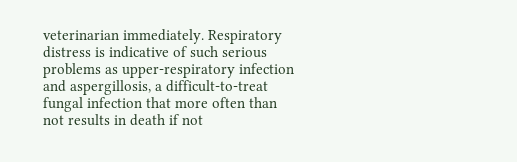veterinarian immediately. Respiratory distress is indicative of such serious problems as upper-respiratory infection and aspergillosis, a difficult-to-treat fungal infection that more often than not results in death if not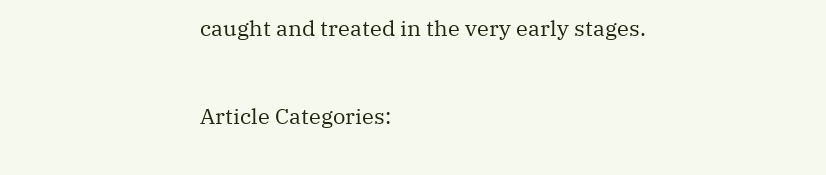caught and treated in the very early stages.

Article Categories: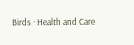Birds · Health and Care